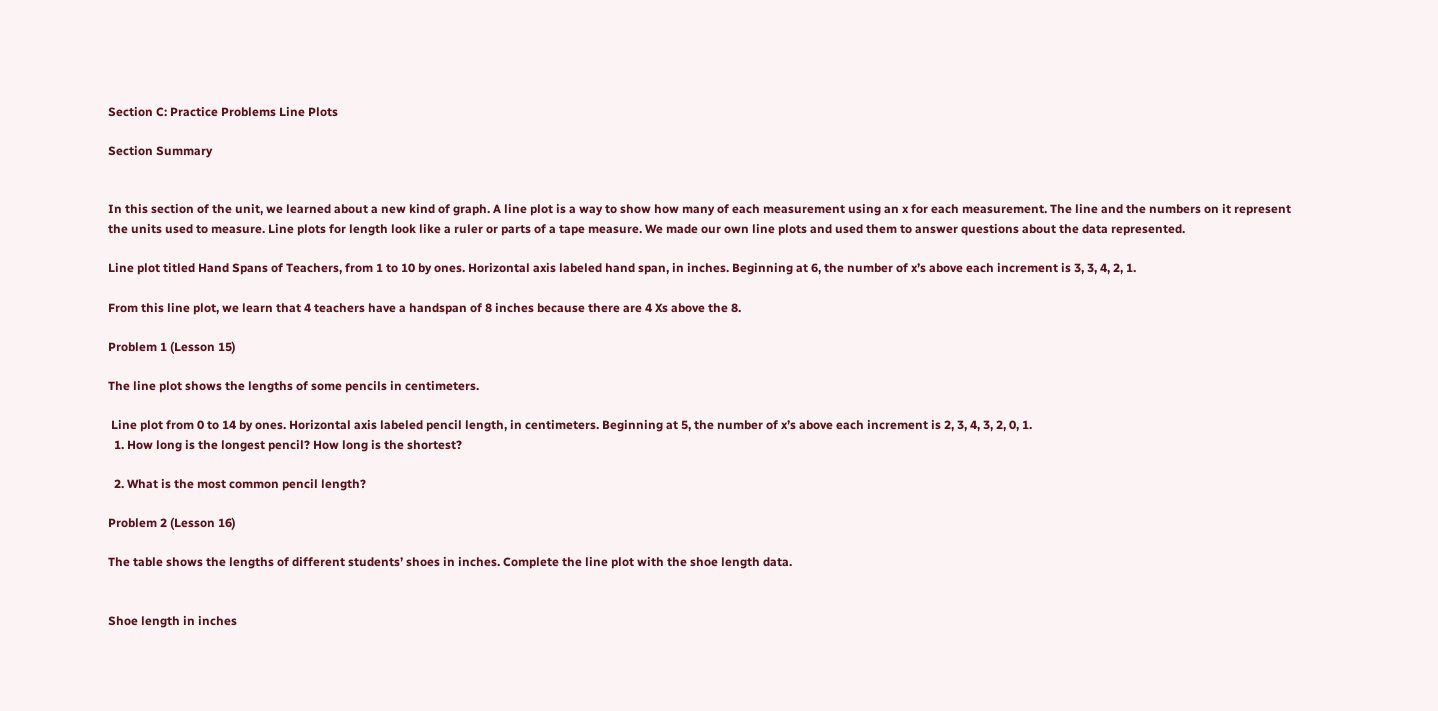Section C: Practice Problems Line Plots

Section Summary


In this section of the unit, we learned about a new kind of graph. A line plot is a way to show how many of each measurement using an x for each measurement. The line and the numbers on it represent the units used to measure. Line plots for length look like a ruler or parts of a tape measure. We made our own line plots and used them to answer questions about the data represented.

Line plot titled Hand Spans of Teachers, from 1 to 10 by ones. Horizontal axis labeled hand span, in inches. Beginning at 6, the number of x’s above each increment is 3, 3, 4, 2, 1.

From this line plot, we learn that 4 teachers have a handspan of 8 inches because there are 4 Xs above the 8.

Problem 1 (Lesson 15)

The line plot shows the lengths of some pencils in centimeters.

 Line plot from 0 to 14 by ones. Horizontal axis labeled pencil length, in centimeters. Beginning at 5, the number of x’s above each increment is 2, 3, 4, 3, 2, 0, 1.
  1. How long is the longest pencil? How long is the shortest?

  2. What is the most common pencil length?

Problem 2 (Lesson 16)

The table shows the lengths of different students’ shoes in inches. Complete the line plot with the shoe length data.


Shoe length in inches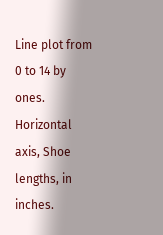Line plot from 0 to 14 by ones. Horizontal axis, Shoe lengths, in inches.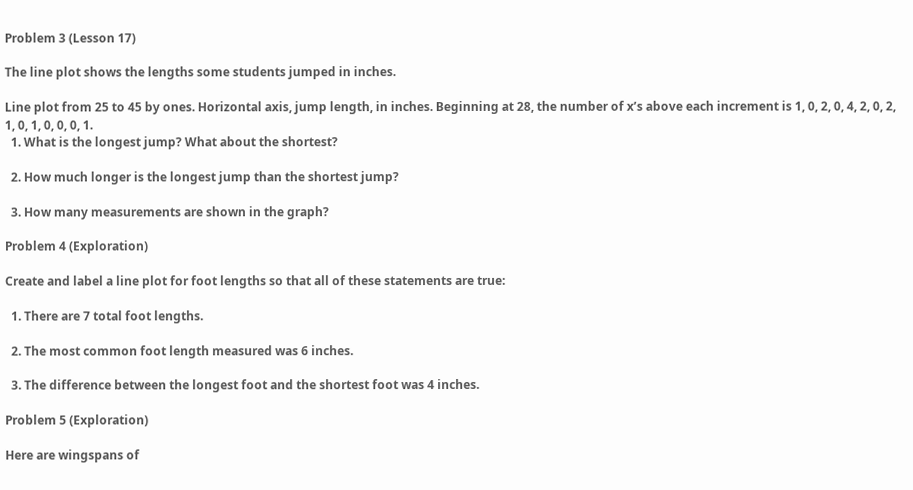Problem 3 (Lesson 17)

The line plot shows the lengths some students jumped in inches.

Line plot from 25 to 45 by ones. Horizontal axis, jump length, in inches. Beginning at 28, the number of x’s above each increment is 1, 0, 2, 0, 4, 2, 0, 2, 1, 0, 1, 0, 0, 0, 1.
  1. What is the longest jump? What about the shortest?

  2. How much longer is the longest jump than the shortest jump?

  3. How many measurements are shown in the graph?

Problem 4 (Exploration)

Create and label a line plot for foot lengths so that all of these statements are true:

  1. There are 7 total foot lengths.

  2. The most common foot length measured was 6 inches.

  3. The difference between the longest foot and the shortest foot was 4 inches.

Problem 5 (Exploration)

Here are wingspans of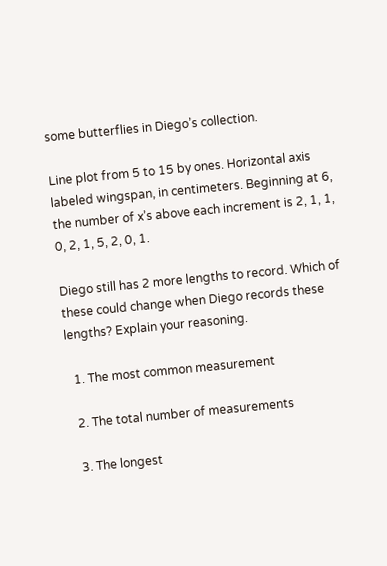some butterflies in Diego’s collection.

Line plot from 5 to 15 by ones. Horizontal axis labeled wingspan, in centimeters. Beginning at 6, the number of x’s above each increment is 2, 1, 1, 0, 2, 1, 5, 2, 0, 1.

Diego still has 2 more lengths to record. Which of these could change when Diego records these lengths? Explain your reasoning.

  1. The most common measurement

  2. The total number of measurements

  3. The longest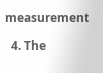measurement

  4. The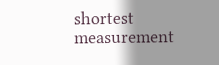shortest measurement